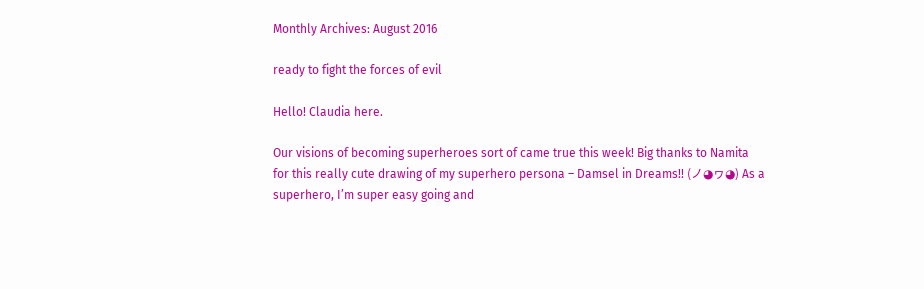Monthly Archives: August 2016

ready to fight the forces of evil

Hello! Claudia here.

Our visions of becoming superheroes sort of came true this week! Big thanks to Namita for this really cute drawing of my superhero persona – Damsel in Dreams!! (ノ◕ヮ◕) As a superhero, I’m super easy going and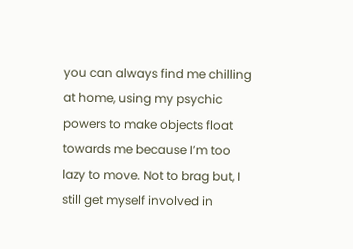you can always find me chilling at home, using my psychic powers to make objects float towards me because I’m too lazy to move. Not to brag but, I still get myself involved in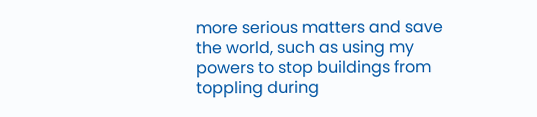more serious matters and save the world, such as using my powers to stop buildings from toppling during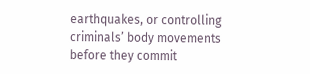earthquakes, or controlling criminals’ body movements before they commit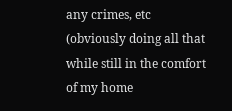any crimes, etc (obviously doing all that while still in the comfort of my home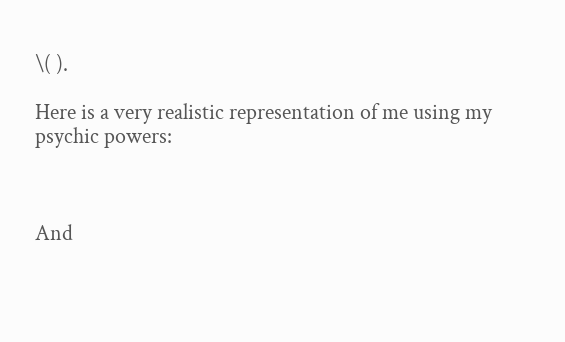\( ).

Here is a very realistic representation of me using my psychic powers:



And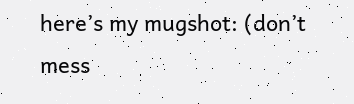here’s my mugshot: (don’t mess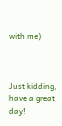with me)



Just kidding, have a great day!